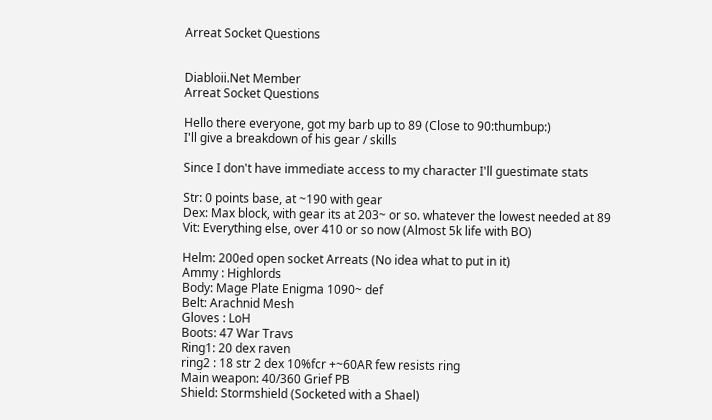Arreat Socket Questions


Diabloii.Net Member
Arreat Socket Questions

Hello there everyone, got my barb up to 89 (Close to 90:thumbup:)
I'll give a breakdown of his gear / skills

Since I don't have immediate access to my character I'll guestimate stats

Str: 0 points base, at ~190 with gear
Dex: Max block, with gear its at 203~ or so. whatever the lowest needed at 89
Vit: Everything else, over 410 or so now (Almost 5k life with BO)

Helm: 200ed open socket Arreats (No idea what to put in it)
Ammy : Highlords
Body: Mage Plate Enigma 1090~ def
Belt: Arachnid Mesh
Gloves : LoH
Boots: 47 War Travs
Ring1: 20 dex raven
ring2 : 18 str 2 dex 10%fcr +~60AR few resists ring
Main weapon: 40/360 Grief PB
Shield: Stormshield (Socketed with a Shael)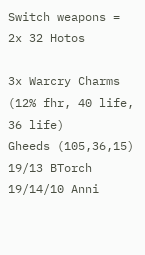Switch weapons = 2x 32 Hotos

3x Warcry Charms (12% fhr, 40 life, 36 life)
Gheeds (105,36,15)
19/13 BTorch
19/14/10 Anni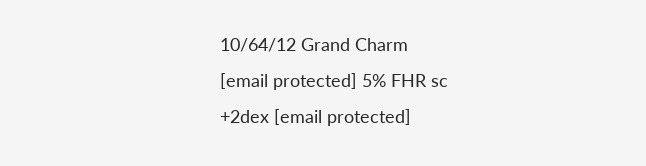10/64/12 Grand Charm
[email protected] 5% FHR sc
+2dex [email protected]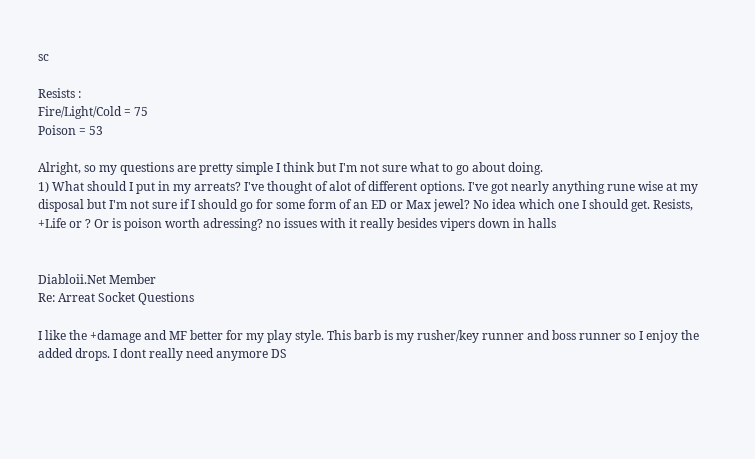sc

Resists :
Fire/Light/Cold = 75
Poison = 53

Alright, so my questions are pretty simple I think but I'm not sure what to go about doing.
1) What should I put in my arreats? I've thought of alot of different options. I've got nearly anything rune wise at my disposal but I'm not sure if I should go for some form of an ED or Max jewel? No idea which one I should get. Resists, +Life or ? Or is poison worth adressing? no issues with it really besides vipers down in halls


Diabloii.Net Member
Re: Arreat Socket Questions

I like the +damage and MF better for my play style. This barb is my rusher/key runner and boss runner so I enjoy the added drops. I dont really need anymore DS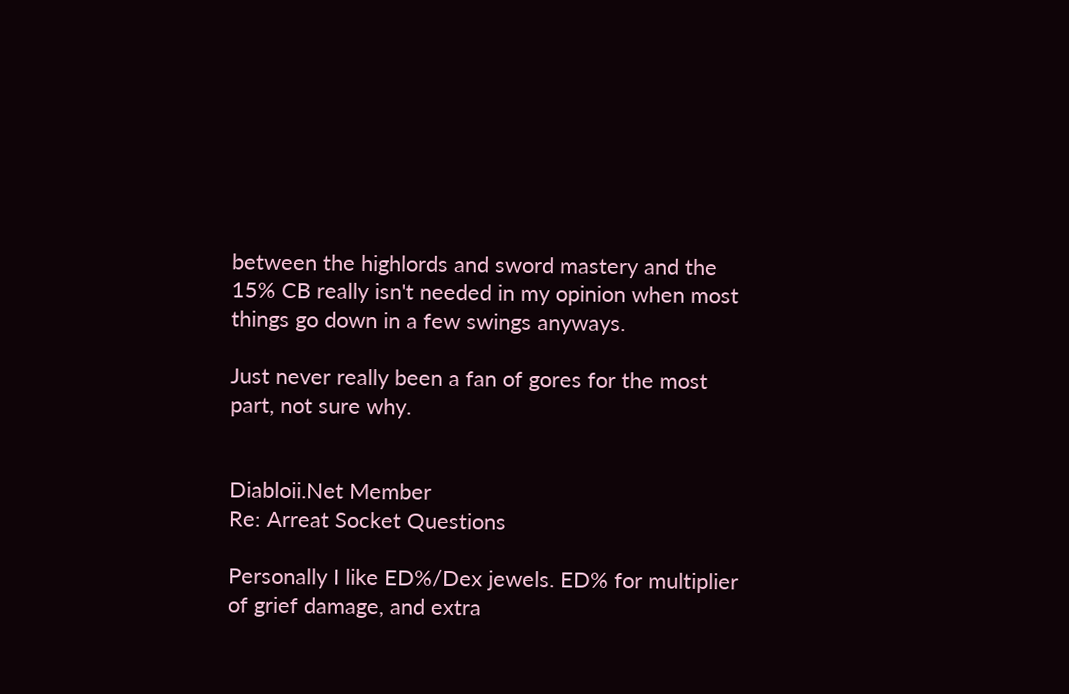between the highlords and sword mastery and the 15% CB really isn't needed in my opinion when most things go down in a few swings anyways.

Just never really been a fan of gores for the most part, not sure why.


Diabloii.Net Member
Re: Arreat Socket Questions

Personally I like ED%/Dex jewels. ED% for multiplier of grief damage, and extra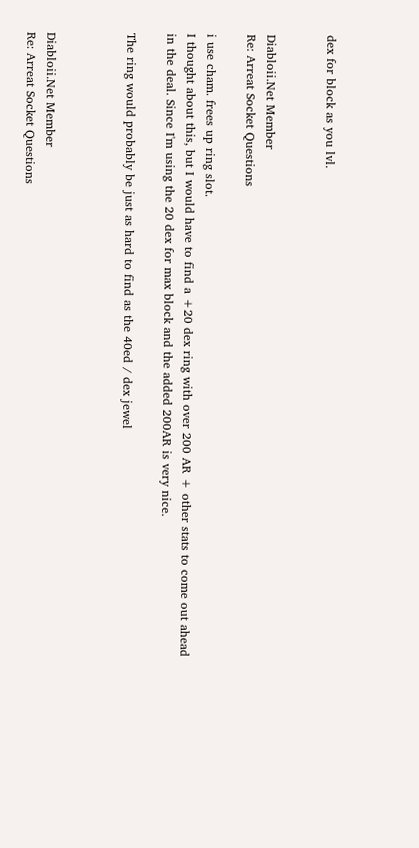dex for block as you lvl.


Diabloii.Net Member
Re: Arreat Socket Questions

i use cham. frees up ring slot.
I thought about this, but I would have to find a +20 dex ring with over 200 AR + other stats to come out ahead in the deal. Since I'm using the 20 dex for max block and the added 200AR is very nice.

The ring would probably be just as hard to find as the 40ed / dex jewel



Diabloii.Net Member
Re: Arreat Socket Questions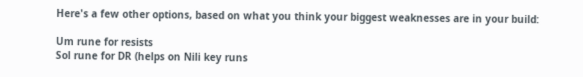Here's a few other options, based on what you think your biggest weaknesses are in your build:

Um rune for resists
Sol rune for DR (helps on Nili key runs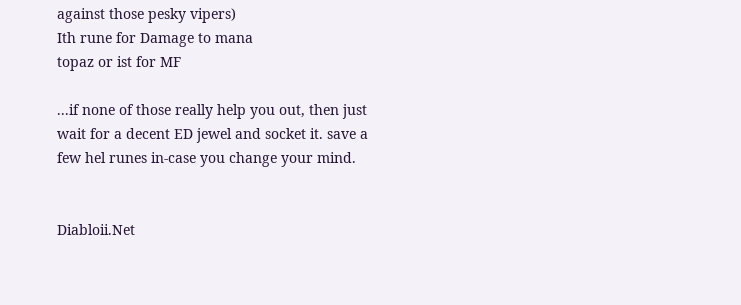against those pesky vipers)
Ith rune for Damage to mana
topaz or ist for MF

...if none of those really help you out, then just wait for a decent ED jewel and socket it. save a few hel runes in-case you change your mind.


Diabloii.Net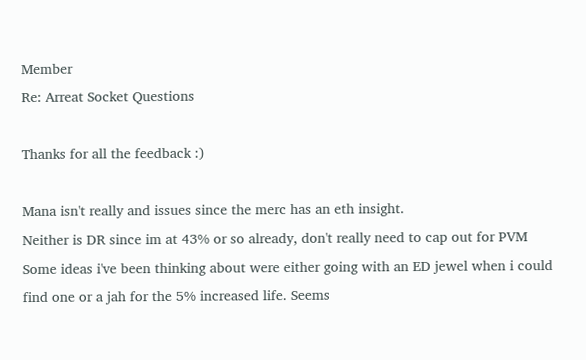Member
Re: Arreat Socket Questions

Thanks for all the feedback :)

Mana isn't really and issues since the merc has an eth insight.
Neither is DR since im at 43% or so already, don't really need to cap out for PVM
Some ideas i've been thinking about were either going with an ED jewel when i could find one or a jah for the 5% increased life. Seems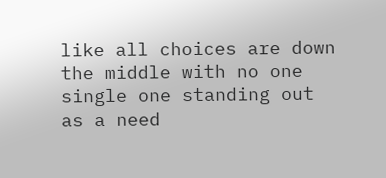like all choices are down the middle with no one single one standing out as a need